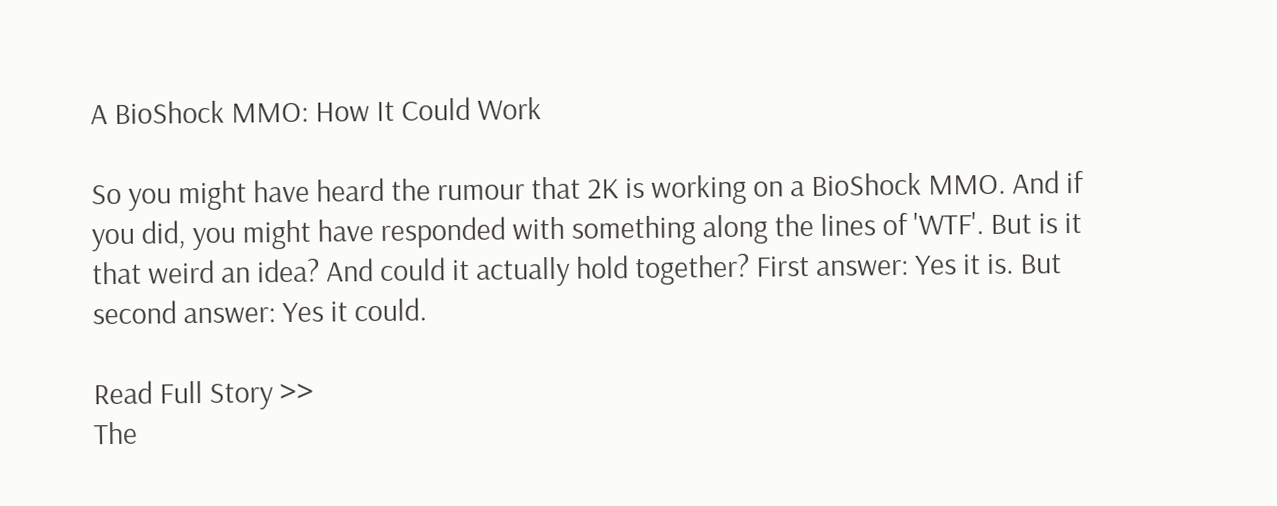A BioShock MMO: How It Could Work

So you might have heard the rumour that 2K is working on a BioShock MMO. And if you did, you might have responded with something along the lines of 'WTF'. But is it that weird an idea? And could it actually hold together? First answer: Yes it is. But second answer: Yes it could.

Read Full Story >>
The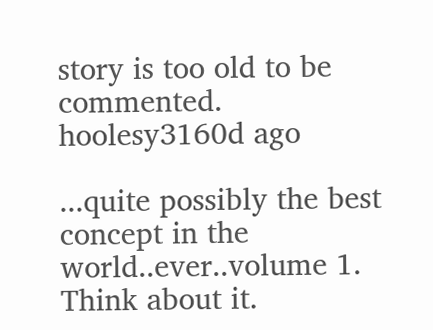story is too old to be commented.
hoolesy3160d ago

...quite possibly the best concept in the world..ever..volume 1.
Think about it.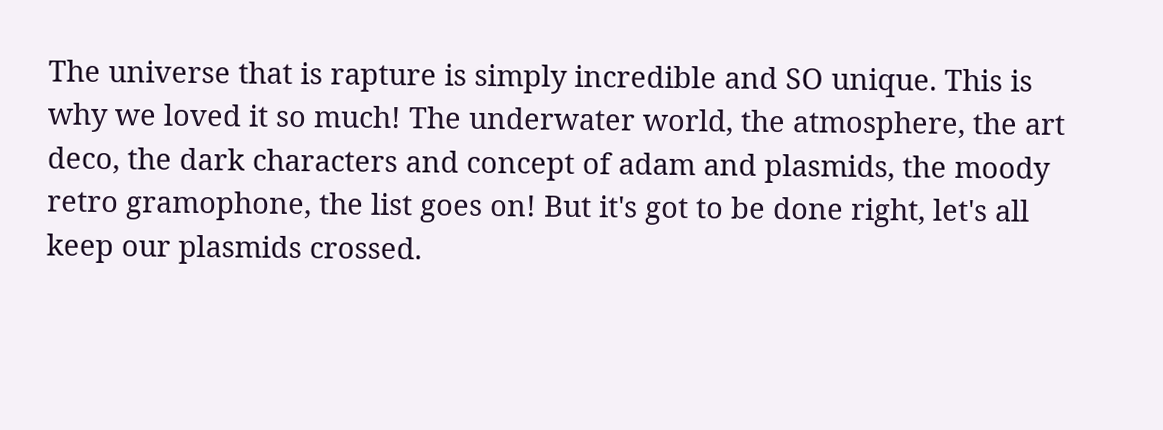The universe that is rapture is simply incredible and SO unique. This is why we loved it so much! The underwater world, the atmosphere, the art deco, the dark characters and concept of adam and plasmids, the moody retro gramophone, the list goes on! But it's got to be done right, let's all keep our plasmids crossed.